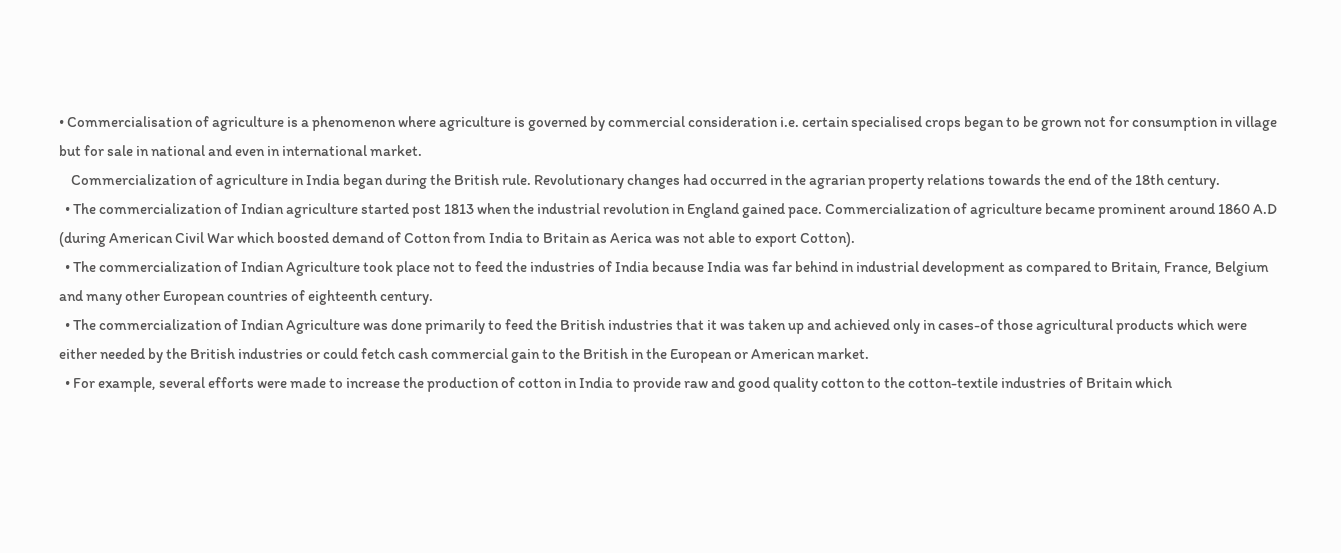• Commercialisation of agriculture is a phenomenon where agriculture is governed by commercial consideration i.e. certain specialised crops began to be grown not for consumption in village but for sale in national and even in international market.
    Commercialization of agriculture in India began during the British rule. Revolutionary changes had occurred in the agrarian property relations towards the end of the 18th century.
  • The commercialization of Indian agriculture started post 1813 when the industrial revolution in England gained pace. Commercialization of agriculture became prominent around 1860 A.D (during American Civil War which boosted demand of Cotton from India to Britain as Aerica was not able to export Cotton).
  • The commercialization of Indian Agriculture took place not to feed the industries of India because India was far behind in industrial development as compared to Britain, France, Belgium and many other European countries of eighteenth century.
  • The commercialization of Indian Agriculture was done primarily to feed the British industries that it was taken up and achieved only in cases-of those agricultural products which were either needed by the British industries or could fetch cash commercial gain to the British in the European or American market.
  • For example, several efforts were made to increase the production of cotton in India to provide raw and good quality cotton to the cotton-textile industries of Britain which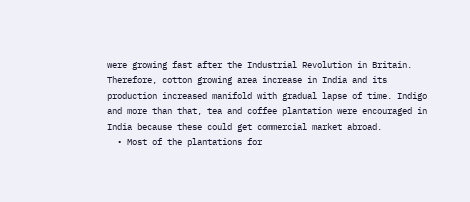were growing fast after the Industrial Revolution in Britain. Therefore, cotton growing area increase in India and its production increased manifold with gradual lapse of time. Indigo and more than that, tea and coffee plantation were encouraged in India because these could get commercial market abroad.
  • Most of the plantations for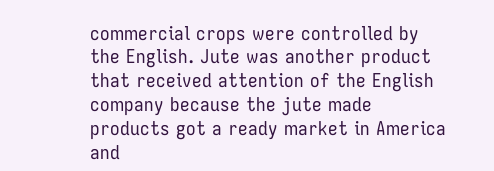commercial crops were controlled by the English. Jute was another product that received attention of the English company because the jute made products got a ready market in America and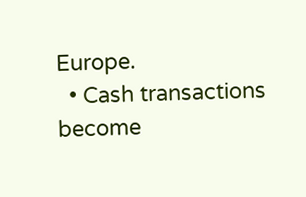Europe.
  • Cash transactions become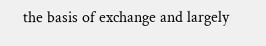the basis of exchange and largely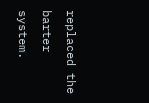replaced the barter system.